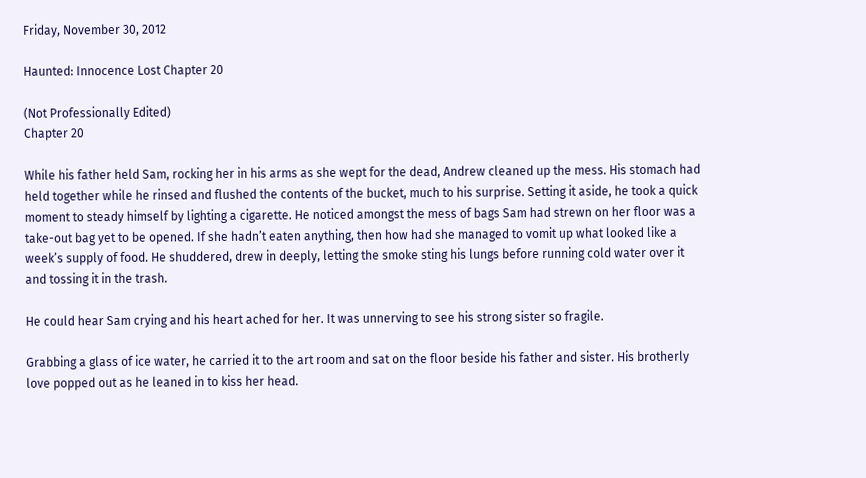Friday, November 30, 2012

Haunted: Innocence Lost Chapter 20

(Not Professionally Edited)
Chapter 20

While his father held Sam, rocking her in his arms as she wept for the dead, Andrew cleaned up the mess. His stomach had held together while he rinsed and flushed the contents of the bucket, much to his surprise. Setting it aside, he took a quick moment to steady himself by lighting a cigarette. He noticed amongst the mess of bags Sam had strewn on her floor was a take-out bag yet to be opened. If she hadn’t eaten anything, then how had she managed to vomit up what looked like a week’s supply of food. He shuddered, drew in deeply, letting the smoke sting his lungs before running cold water over it and tossing it in the trash.

He could hear Sam crying and his heart ached for her. It was unnerving to see his strong sister so fragile.

Grabbing a glass of ice water, he carried it to the art room and sat on the floor beside his father and sister. His brotherly love popped out as he leaned in to kiss her head.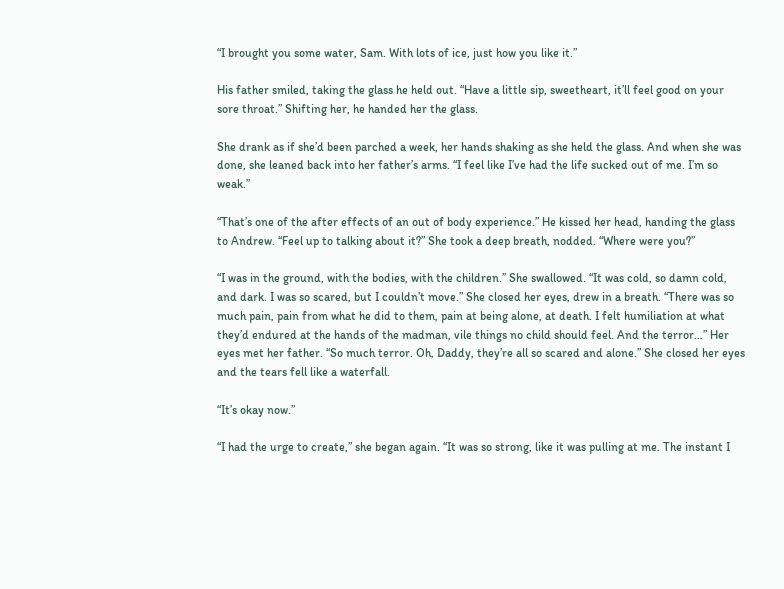“I brought you some water, Sam. With lots of ice, just how you like it.”

His father smiled, taking the glass he held out. “Have a little sip, sweetheart, it’ll feel good on your sore throat.” Shifting her, he handed her the glass.

She drank as if she’d been parched a week, her hands shaking as she held the glass. And when she was done, she leaned back into her father’s arms. “I feel like I’ve had the life sucked out of me. I’m so weak.”

“That’s one of the after effects of an out of body experience.” He kissed her head, handing the glass to Andrew. “Feel up to talking about it?” She took a deep breath, nodded. “Where were you?”

“I was in the ground, with the bodies, with the children.” She swallowed. “It was cold, so damn cold, and dark. I was so scared, but I couldn’t move.” She closed her eyes, drew in a breath. “There was so much pain, pain from what he did to them, pain at being alone, at death. I felt humiliation at what they’d endured at the hands of the madman, vile things no child should feel. And the terror…” Her eyes met her father. “So much terror. Oh, Daddy, they’re all so scared and alone.” She closed her eyes and the tears fell like a waterfall.

“It’s okay now.”

“I had the urge to create,” she began again. “It was so strong, like it was pulling at me. The instant I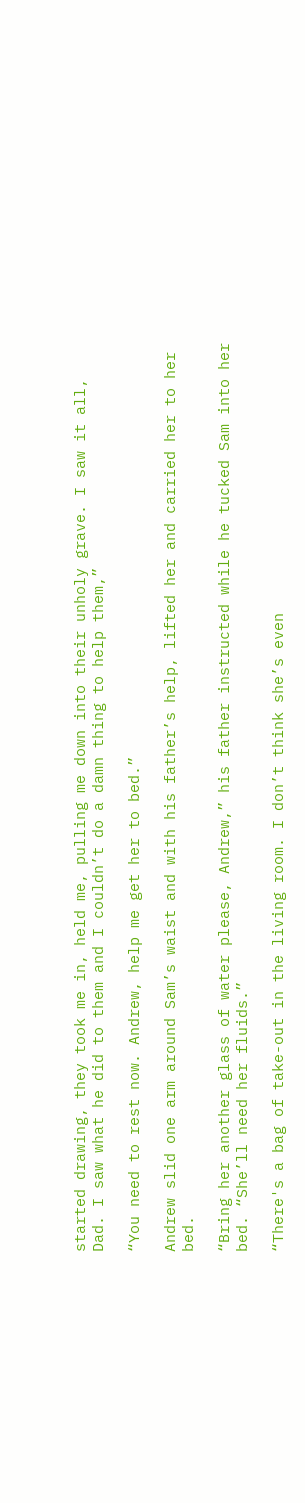started drawing, they took me in, held me, pulling me down into their unholy grave. I saw it all, Dad. I saw what he did to them and I couldn’t do a damn thing to help them,”

“You need to rest now. Andrew, help me get her to bed.”

Andrew slid one arm around Sam’s waist and with his father’s help, lifted her and carried her to her bed.

“Bring her another glass of water please, Andrew,” his father instructed while he tucked Sam into her bed. “She’ll need her fluids.”

“There's a bag of take-out in the living room. I don’t think she’s even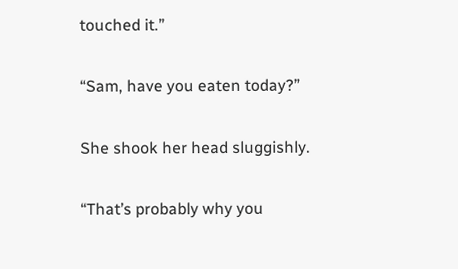touched it.”

“Sam, have you eaten today?”

She shook her head sluggishly.

“That’s probably why you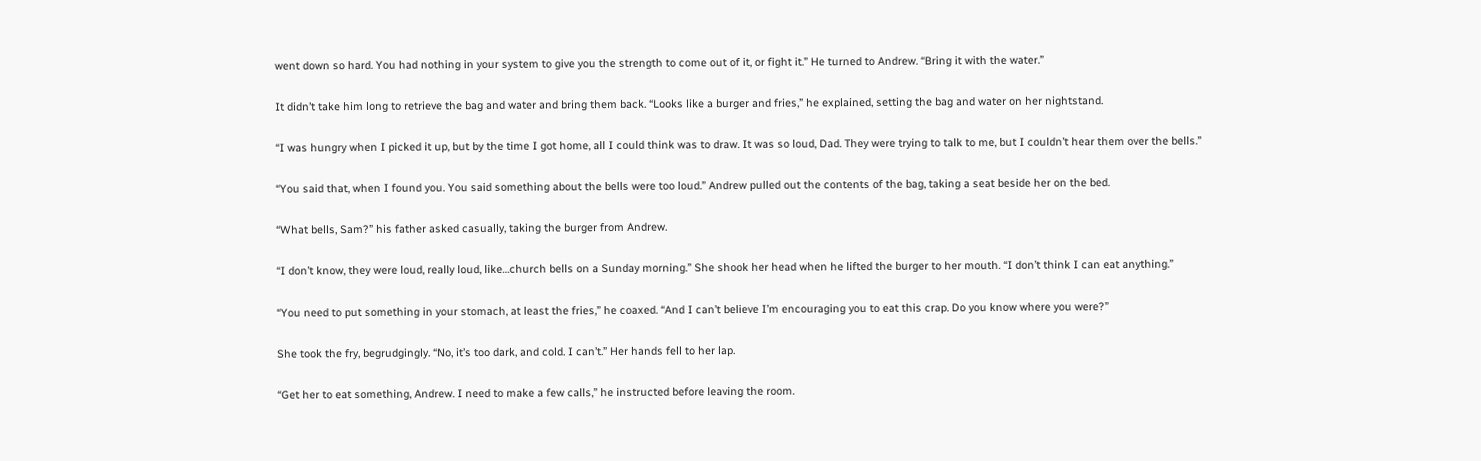went down so hard. You had nothing in your system to give you the strength to come out of it, or fight it.” He turned to Andrew. “Bring it with the water.”

It didn’t take him long to retrieve the bag and water and bring them back. “Looks like a burger and fries,” he explained, setting the bag and water on her nightstand.

“I was hungry when I picked it up, but by the time I got home, all I could think was to draw. It was so loud, Dad. They were trying to talk to me, but I couldn’t hear them over the bells.”

“You said that, when I found you. You said something about the bells were too loud.” Andrew pulled out the contents of the bag, taking a seat beside her on the bed.

“What bells, Sam?” his father asked casually, taking the burger from Andrew.

“I don’t know, they were loud, really loud, like…church bells on a Sunday morning.” She shook her head when he lifted the burger to her mouth. “I don’t think I can eat anything.”

“You need to put something in your stomach, at least the fries,” he coaxed. “And I can’t believe I’m encouraging you to eat this crap. Do you know where you were?”

She took the fry, begrudgingly. “No, it’s too dark, and cold. I can’t.” Her hands fell to her lap.

“Get her to eat something, Andrew. I need to make a few calls,” he instructed before leaving the room.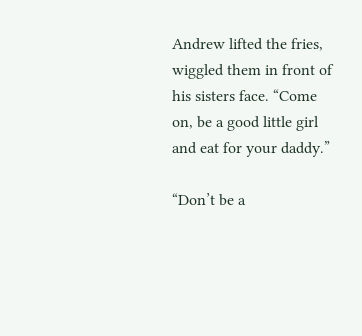Andrew lifted the fries, wiggled them in front of his sisters face. “Come on, be a good little girl and eat for your daddy.”

“Don’t be a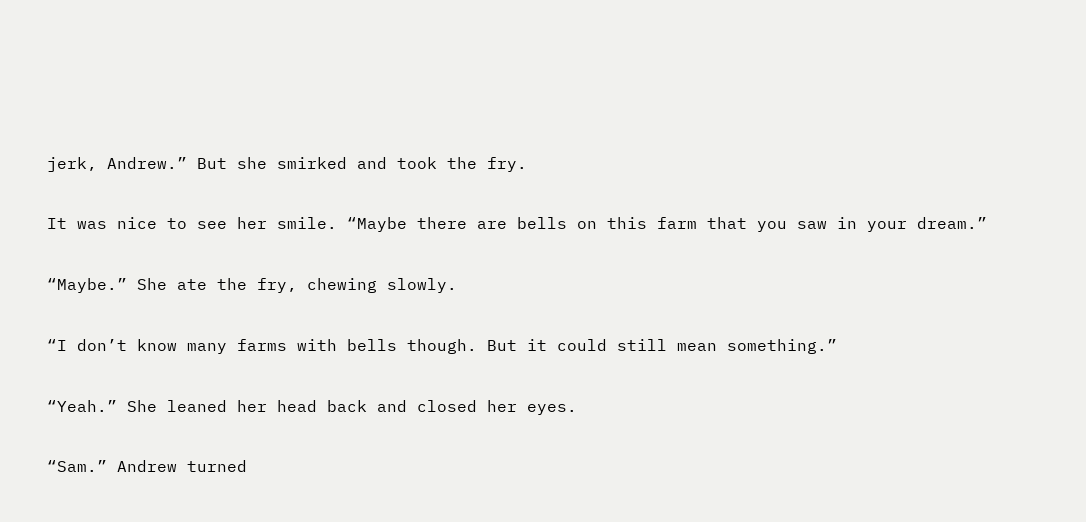jerk, Andrew.” But she smirked and took the fry.

It was nice to see her smile. “Maybe there are bells on this farm that you saw in your dream.”

“Maybe.” She ate the fry, chewing slowly.

“I don’t know many farms with bells though. But it could still mean something.”

“Yeah.” She leaned her head back and closed her eyes.

“Sam.” Andrew turned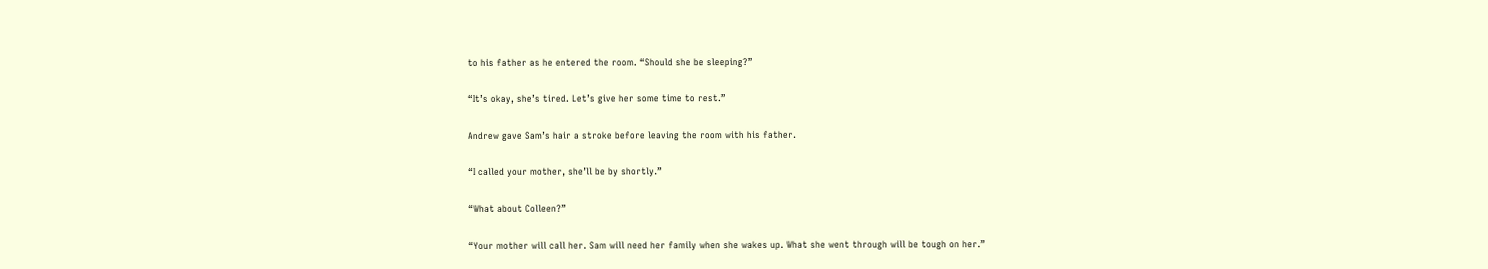to his father as he entered the room. “Should she be sleeping?”

“It’s okay, she’s tired. Let’s give her some time to rest.”

Andrew gave Sam’s hair a stroke before leaving the room with his father.

“I called your mother, she’ll be by shortly.”

“What about Colleen?”

“Your mother will call her. Sam will need her family when she wakes up. What she went through will be tough on her.”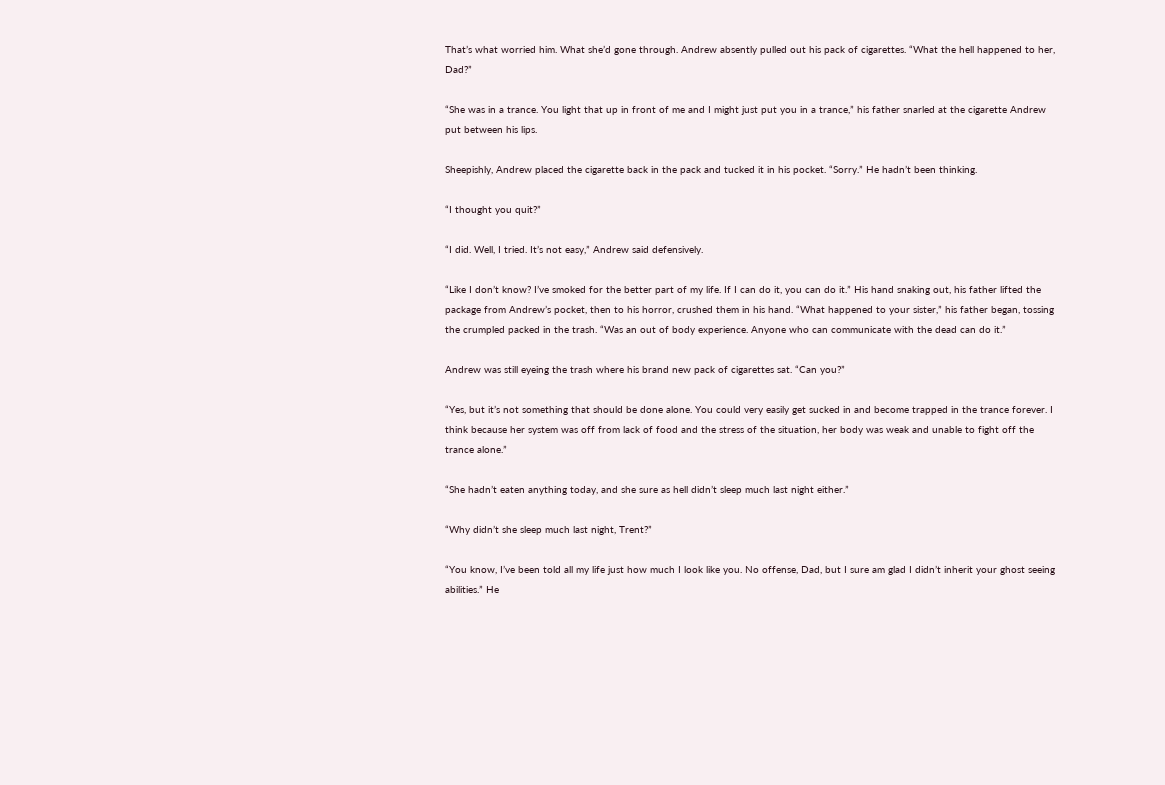That’s what worried him. What she’d gone through. Andrew absently pulled out his pack of cigarettes. “What the hell happened to her, Dad?”

“She was in a trance. You light that up in front of me and I might just put you in a trance,” his father snarled at the cigarette Andrew put between his lips.

Sheepishly, Andrew placed the cigarette back in the pack and tucked it in his pocket. “Sorry.” He hadn’t been thinking.

“I thought you quit?”

“I did. Well, I tried. It’s not easy,” Andrew said defensively.

“Like I don’t know? I’ve smoked for the better part of my life. If I can do it, you can do it.” His hand snaking out, his father lifted the package from Andrew’s pocket, then to his horror, crushed them in his hand. “What happened to your sister,” his father began, tossing the crumpled packed in the trash. “Was an out of body experience. Anyone who can communicate with the dead can do it.”

Andrew was still eyeing the trash where his brand new pack of cigarettes sat. “Can you?”

“Yes, but it’s not something that should be done alone. You could very easily get sucked in and become trapped in the trance forever. I think because her system was off from lack of food and the stress of the situation, her body was weak and unable to fight off the trance alone.”

“She hadn’t eaten anything today, and she sure as hell didn’t sleep much last night either.”

“Why didn’t she sleep much last night, Trent?”

“You know, I’ve been told all my life just how much I look like you. No offense, Dad, but I sure am glad I didn’t inherit your ghost seeing abilities.” He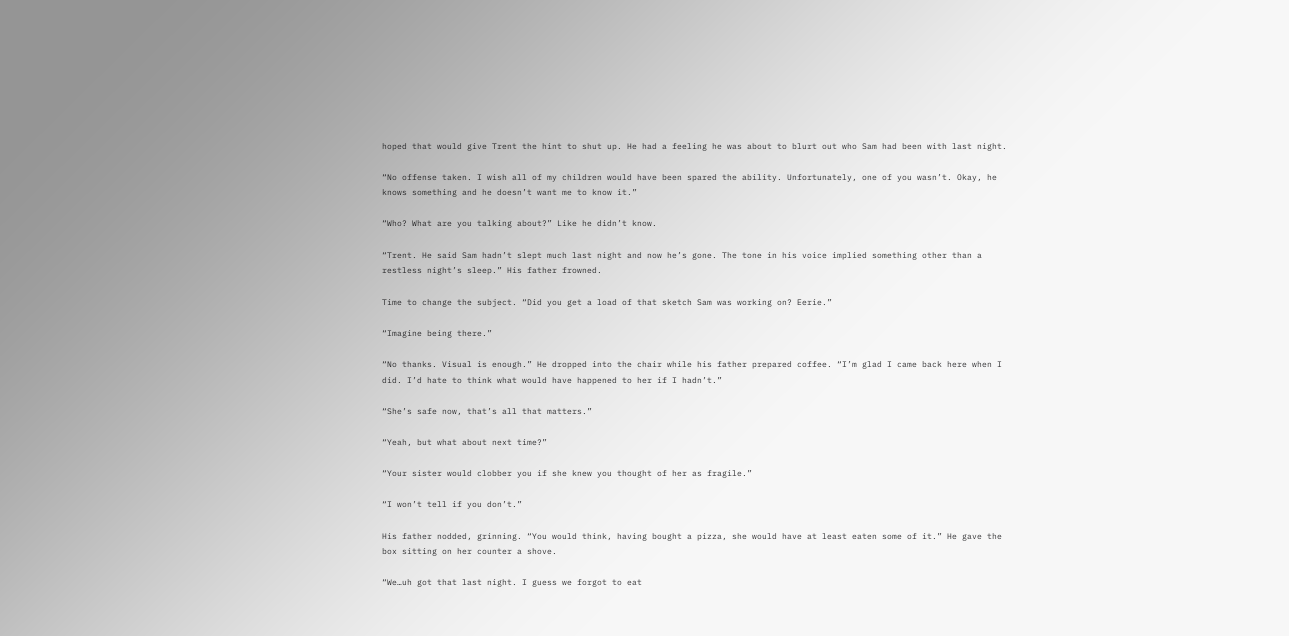hoped that would give Trent the hint to shut up. He had a feeling he was about to blurt out who Sam had been with last night.

“No offense taken. I wish all of my children would have been spared the ability. Unfortunately, one of you wasn’t. Okay, he knows something and he doesn’t want me to know it.”

“Who? What are you talking about?” Like he didn’t know.

“Trent. He said Sam hadn’t slept much last night and now he’s gone. The tone in his voice implied something other than a restless night’s sleep.” His father frowned.

Time to change the subject. “Did you get a load of that sketch Sam was working on? Eerie.”

“Imagine being there.”

“No thanks. Visual is enough.” He dropped into the chair while his father prepared coffee. “I’m glad I came back here when I did. I’d hate to think what would have happened to her if I hadn’t.”

“She’s safe now, that’s all that matters.”

“Yeah, but what about next time?”

“Your sister would clobber you if she knew you thought of her as fragile.”

“I won’t tell if you don’t.”

His father nodded, grinning. “You would think, having bought a pizza, she would have at least eaten some of it.” He gave the box sitting on her counter a shove.

“We…uh got that last night. I guess we forgot to eat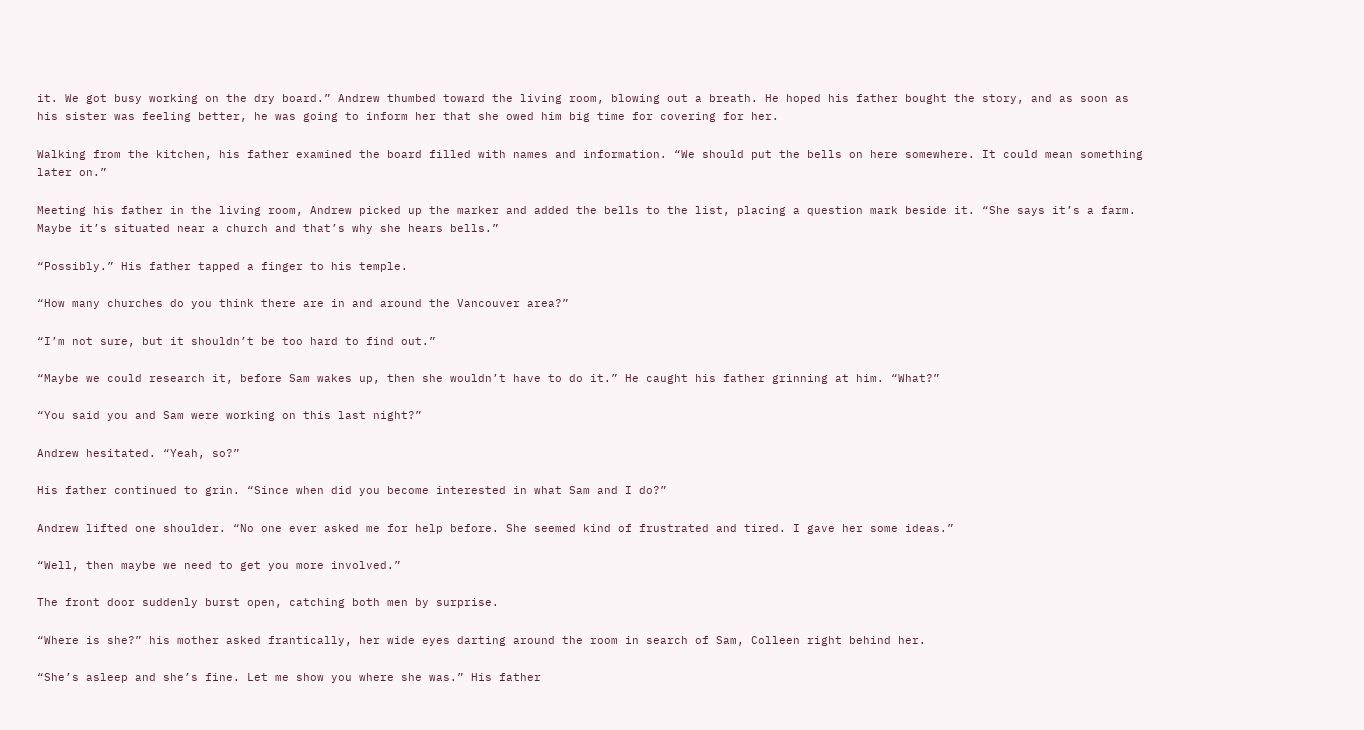it. We got busy working on the dry board.” Andrew thumbed toward the living room, blowing out a breath. He hoped his father bought the story, and as soon as his sister was feeling better, he was going to inform her that she owed him big time for covering for her.

Walking from the kitchen, his father examined the board filled with names and information. “We should put the bells on here somewhere. It could mean something later on.”

Meeting his father in the living room, Andrew picked up the marker and added the bells to the list, placing a question mark beside it. “She says it’s a farm. Maybe it’s situated near a church and that’s why she hears bells.”

“Possibly.” His father tapped a finger to his temple.

“How many churches do you think there are in and around the Vancouver area?”

“I’m not sure, but it shouldn’t be too hard to find out.”

“Maybe we could research it, before Sam wakes up, then she wouldn’t have to do it.” He caught his father grinning at him. “What?”

“You said you and Sam were working on this last night?”

Andrew hesitated. “Yeah, so?”

His father continued to grin. “Since when did you become interested in what Sam and I do?”

Andrew lifted one shoulder. “No one ever asked me for help before. She seemed kind of frustrated and tired. I gave her some ideas.”

“Well, then maybe we need to get you more involved.”

The front door suddenly burst open, catching both men by surprise.

“Where is she?” his mother asked frantically, her wide eyes darting around the room in search of Sam, Colleen right behind her.

“She’s asleep and she’s fine. Let me show you where she was.” His father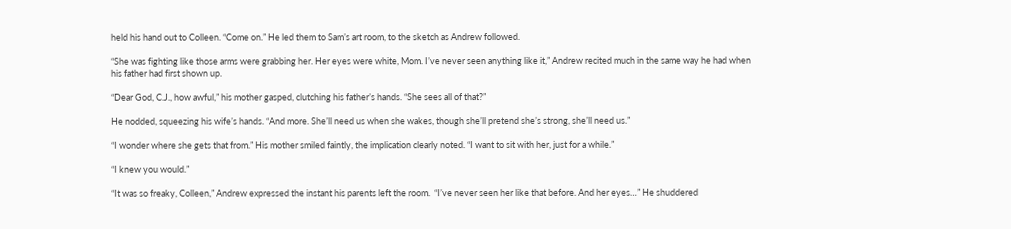held his hand out to Colleen. “Come on.” He led them to Sam’s art room, to the sketch as Andrew followed.

“She was fighting like those arms were grabbing her. Her eyes were white, Mom. I’ve never seen anything like it,” Andrew recited much in the same way he had when his father had first shown up.

“Dear God, C.J., how awful,” his mother gasped, clutching his father’s hands. “She sees all of that?”

He nodded, squeezing his wife’s hands. “And more. She’ll need us when she wakes, though she’ll pretend she’s strong, she’ll need us.”

“I wonder where she gets that from.” His mother smiled faintly, the implication clearly noted. “I want to sit with her, just for a while.”

“I knew you would.”

“It was so freaky, Colleen,” Andrew expressed the instant his parents left the room.  “I’ve never seen her like that before. And her eyes…” He shuddered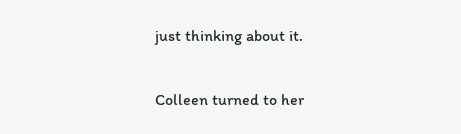just thinking about it.

Colleen turned to her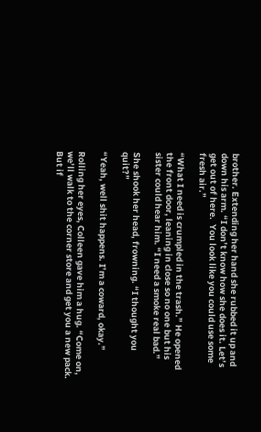brother. Extending her hand she rubbed it up and down his arm. “I don’t know how she does it. Let’s get out of here.  You look like you could use some fresh air.”

“What I need is crumpled in the trash.” He opened the front door, leaning in close so no one but his sister could hear him. “I need a smoke real bad.”

She shook her head, frowning. “I thought you quit?”

“Yeah, well shit happens. I’m a coward, okay.”

Rolling her eyes, Colleen gave him a hug. “Come on, we’ll walk to the corner store and get you a new pack. But if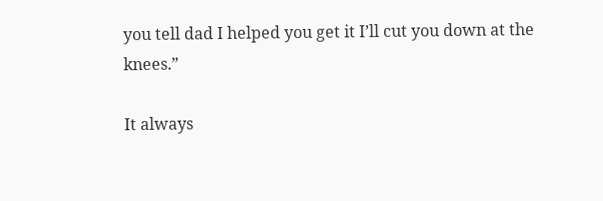you tell dad I helped you get it I’ll cut you down at the knees.”

It always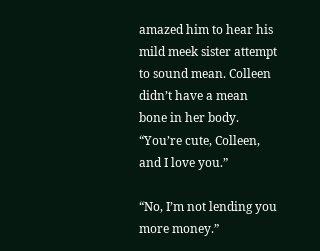amazed him to hear his mild meek sister attempt to sound mean. Colleen didn’t have a mean bone in her body. “You’re cute, Colleen, and I love you.”

“No, I’m not lending you more money.”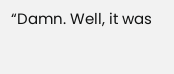“Damn. Well, it was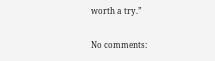worth a try.”

No comments: